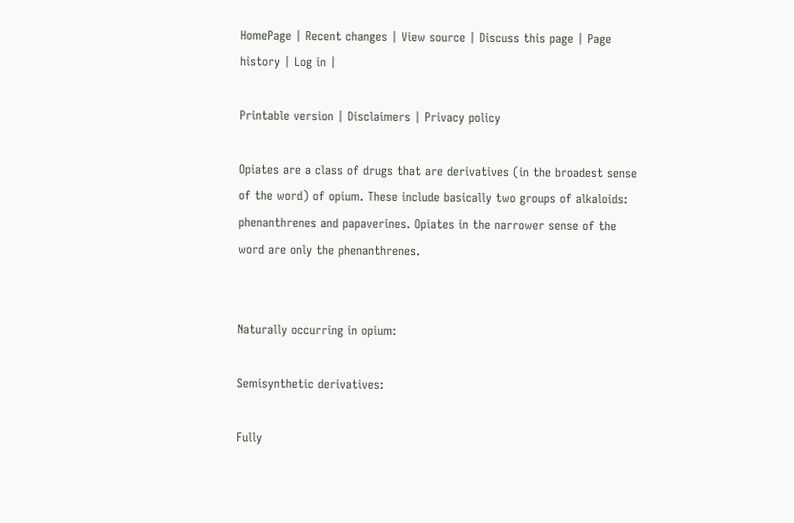HomePage | Recent changes | View source | Discuss this page | Page history | Log in |

Printable version | Disclaimers | Privacy policy

Opiates are a class of drugs that are derivatives (in the broadest sense of the word) of opium. These include basically two groups of alkaloids: phenanthrenes and papaverines. Opiates in the narrower sense of the word are only the phenanthrenes.


Naturally occurring in opium:

Semisynthetic derivatives:

Fully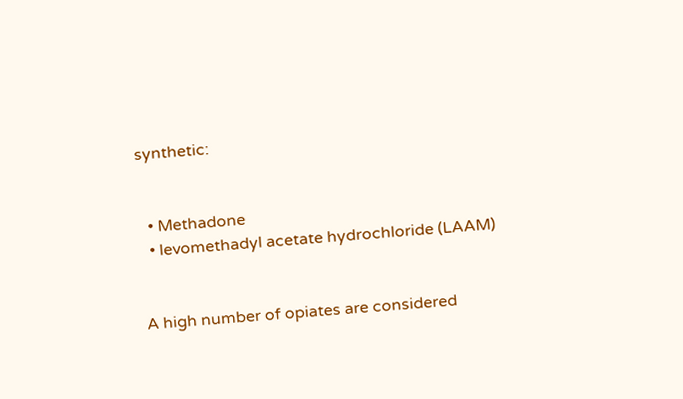synthetic:


  • Methadone
  • levomethadyl acetate hydrochloride (LAAM)


A high number of opiates are considered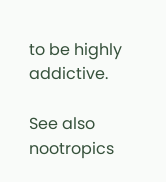to be highly addictive.

See also nootropics